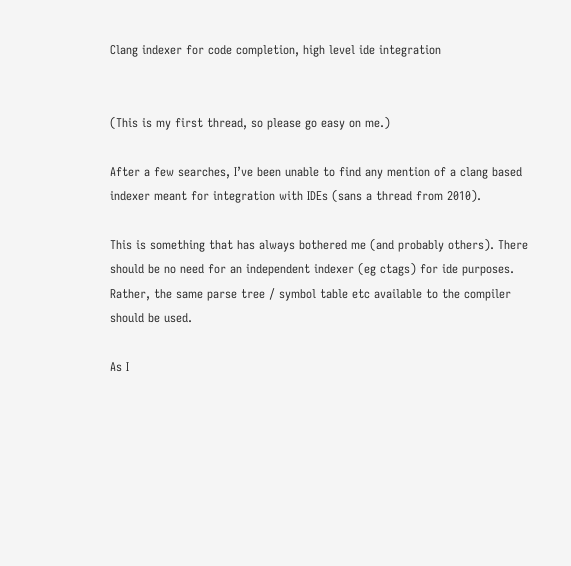Clang indexer for code completion, high level ide integration


(This is my first thread, so please go easy on me.)

After a few searches, I’ve been unable to find any mention of a clang based indexer meant for integration with IDEs (sans a thread from 2010).

This is something that has always bothered me (and probably others). There should be no need for an independent indexer (eg ctags) for ide purposes. Rather, the same parse tree / symbol table etc available to the compiler should be used.

As I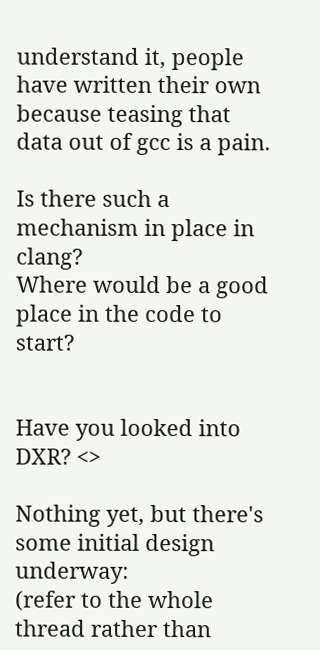understand it, people have written their own because teasing that data out of gcc is a pain.

Is there such a mechanism in place in clang?
Where would be a good place in the code to start?


Have you looked into DXR? <>

Nothing yet, but there's some initial design underway:
(refer to the whole thread rather than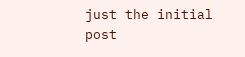just the initial post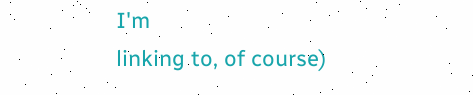I'm
linking to, of course)